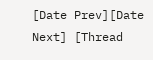[Date Prev][Date Next] [Thread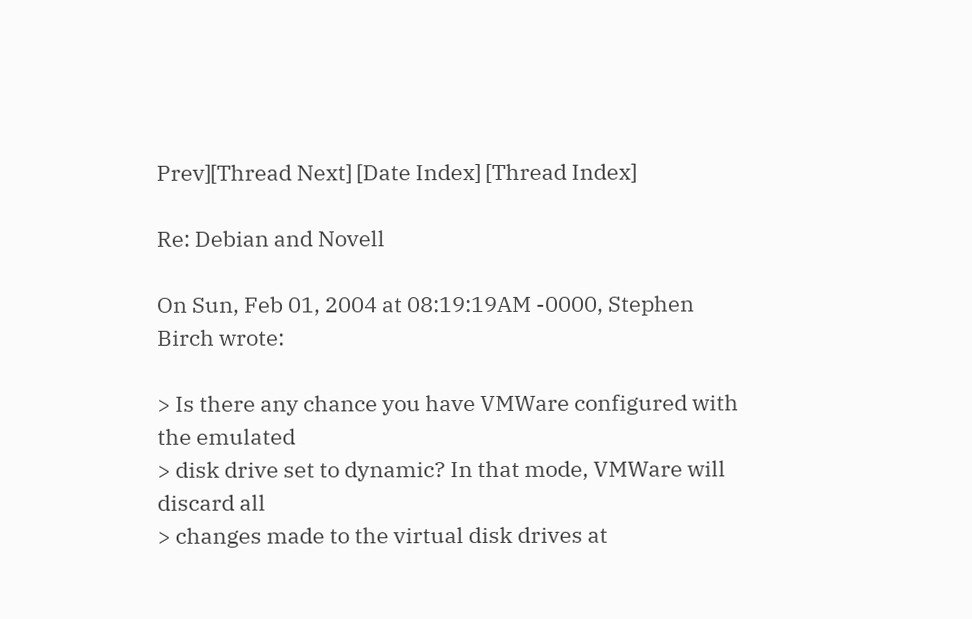Prev][Thread Next] [Date Index] [Thread Index]

Re: Debian and Novell

On Sun, Feb 01, 2004 at 08:19:19AM -0000, Stephen Birch wrote:

> Is there any chance you have VMWare configured with the emulated
> disk drive set to dynamic? In that mode, VMWare will discard all
> changes made to the virtual disk drives at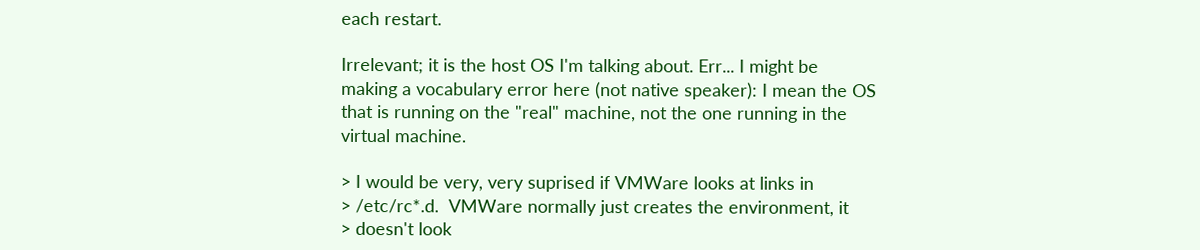each restart.

Irrelevant; it is the host OS I'm talking about. Err... I might be
making a vocabulary error here (not native speaker): I mean the OS
that is running on the "real" machine, not the one running in the
virtual machine.

> I would be very, very suprised if VMWare looks at links in
> /etc/rc*.d.  VMWare normally just creates the environment, it
> doesn't look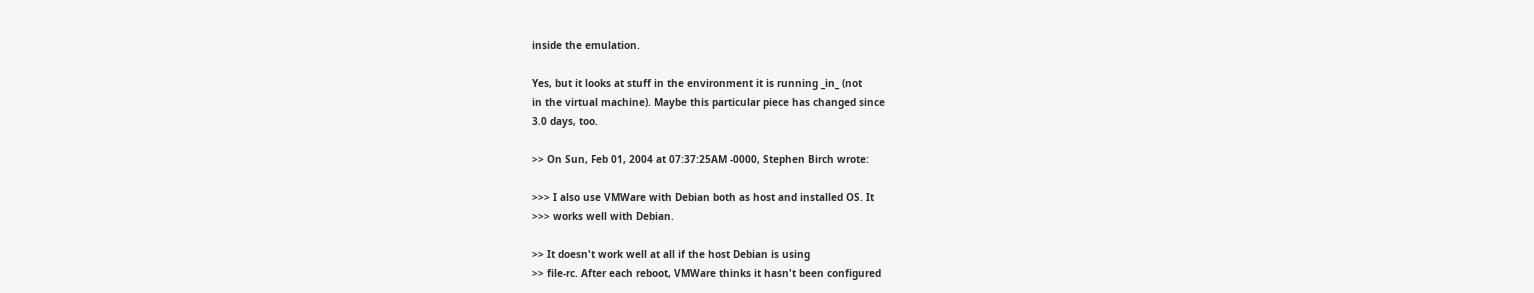inside the emulation.

Yes, but it looks at stuff in the environment it is running _in_ (not
in the virtual machine). Maybe this particular piece has changed since
3.0 days, too.

>> On Sun, Feb 01, 2004 at 07:37:25AM -0000, Stephen Birch wrote:

>>> I also use VMWare with Debian both as host and installed OS. It
>>> works well with Debian.

>> It doesn't work well at all if the host Debian is using
>> file-rc. After each reboot, VMWare thinks it hasn't been configured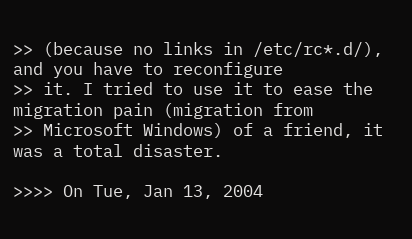>> (because no links in /etc/rc*.d/), and you have to reconfigure
>> it. I tried to use it to ease the migration pain (migration from
>> Microsoft Windows) of a friend, it was a total disaster.

>>>> On Tue, Jan 13, 2004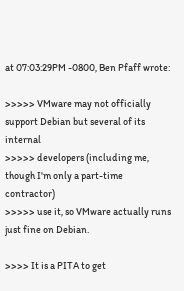at 07:03:29PM -0800, Ben Pfaff wrote:

>>>>> VMware may not officially support Debian but several of its internal
>>>>> developers (including me, though I'm only a part-time contractor)
>>>>> use it, so VMware actually runs just fine on Debian.

>>>> It is a PITA to get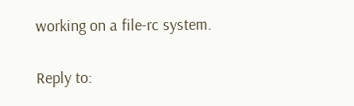working on a file-rc system.

Reply to: